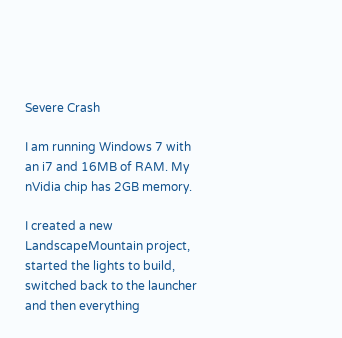Severe Crash

I am running Windows 7 with an i7 and 16MB of RAM. My nVidia chip has 2GB memory.

I created a new LandscapeMountain project, started the lights to build, switched back to the launcher and then everything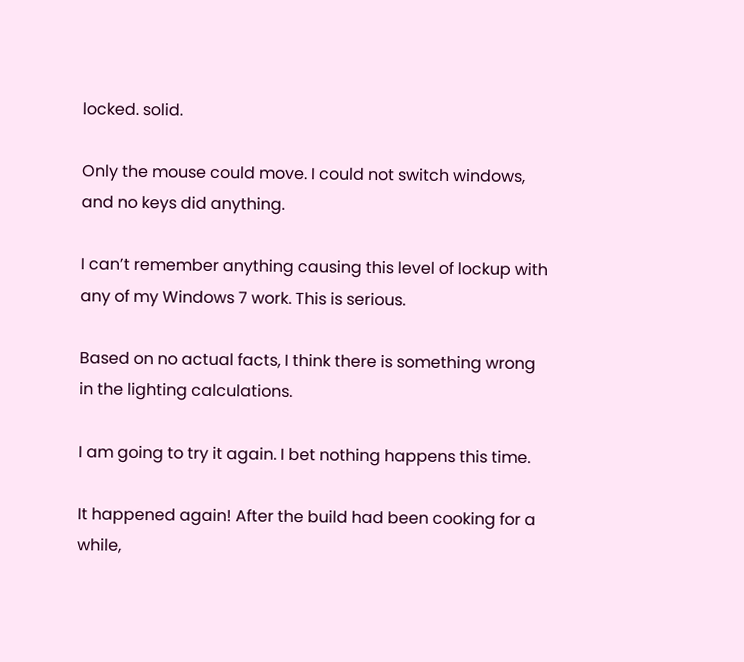locked. solid.

Only the mouse could move. I could not switch windows, and no keys did anything.

I can’t remember anything causing this level of lockup with any of my Windows 7 work. This is serious.

Based on no actual facts, I think there is something wrong in the lighting calculations.

I am going to try it again. I bet nothing happens this time.

It happened again! After the build had been cooking for a while,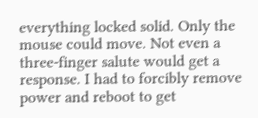everything locked solid. Only the mouse could move. Not even a three-finger salute would get a response. I had to forcibly remove power and reboot to get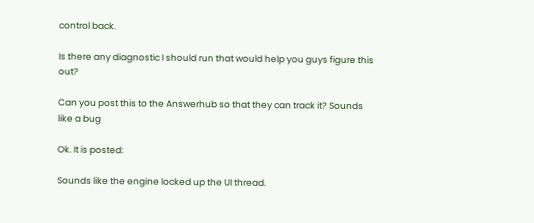control back.

Is there any diagnostic I should run that would help you guys figure this out?

Can you post this to the Answerhub so that they can track it? Sounds like a bug

Ok. It is posted:

Sounds like the engine locked up the UI thread.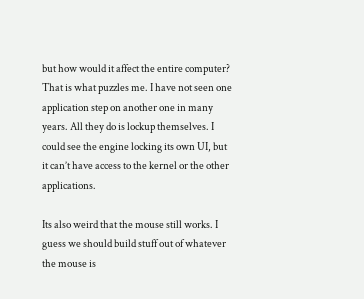but how would it affect the entire computer? That is what puzzles me. I have not seen one application step on another one in many years. All they do is lockup themselves. I could see the engine locking its own UI, but it can’t have access to the kernel or the other applications.

Its also weird that the mouse still works. I guess we should build stuff out of whatever the mouse is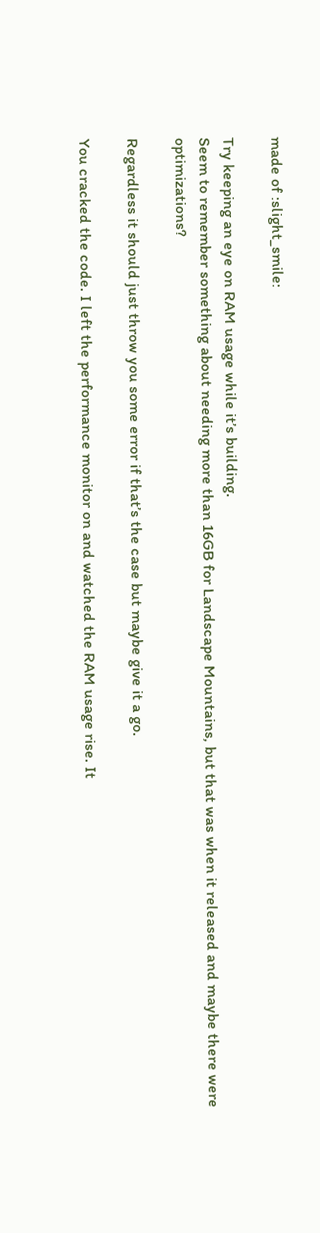made of :slight_smile:

Try keeping an eye on RAM usage while it’s building.
Seem to remember something about needing more than 16GB for Landscape Mountains, but that was when it released and maybe there were optimizations?

Regardless it should just throw you some error if that’s the case but maybe give it a go.

You cracked the code. I left the performance monitor on and watched the RAM usage rise. It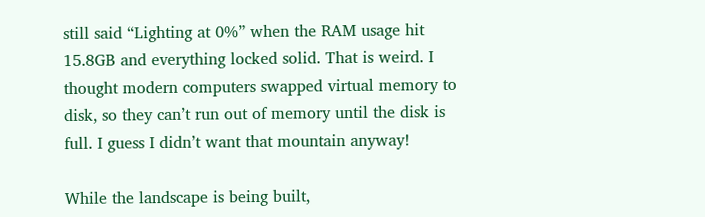still said “Lighting at 0%” when the RAM usage hit 15.8GB and everything locked solid. That is weird. I thought modern computers swapped virtual memory to disk, so they can’t run out of memory until the disk is full. I guess I didn’t want that mountain anyway!

While the landscape is being built,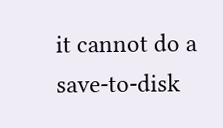it cannot do a save-to-disk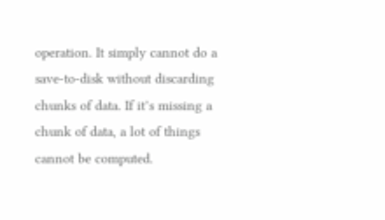operation. It simply cannot do a save-to-disk without discarding chunks of data. If it’s missing a chunk of data, a lot of things cannot be computed.